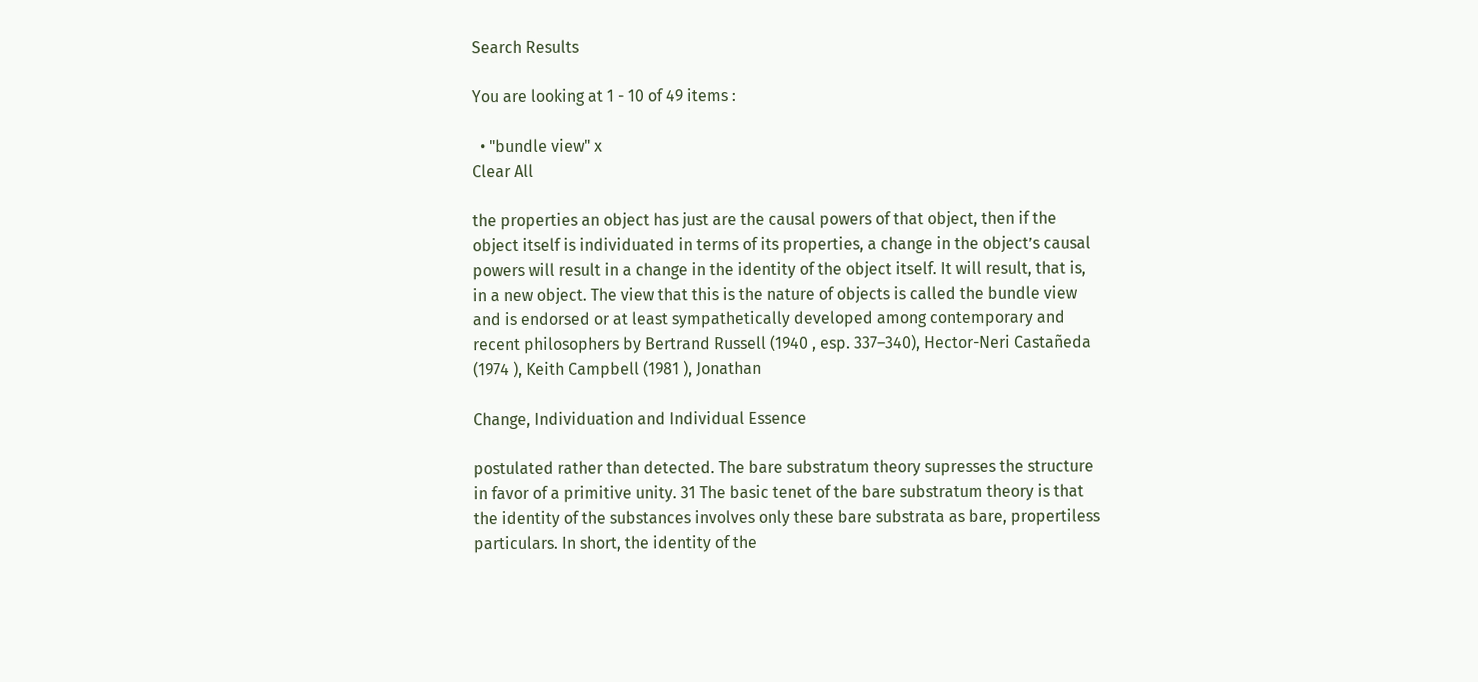Search Results

You are looking at 1 - 10 of 49 items :

  • "bundle view" x
Clear All

the properties an object has just are the causal powers of that object, then if the object itself is individuated in terms of its properties, a change in the object’s causal powers will result in a change in the identity of the object itself. It will result, that is, in a new object. The view that this is the nature of objects is called the bundle view and is endorsed or at least sympathetically developed among contemporary and recent philosophers by Bertrand Russell (1940 , esp. 337–340), Hector-Neri Castañeda (1974 ), Keith Campbell (1981 ), Jonathan

Change, Individuation and Individual Essence

postulated rather than detected. The bare substratum theory supresses the structure in favor of a primitive unity. 31 The basic tenet of the bare substratum theory is that the identity of the substances involves only these bare substrata as bare, propertiless particulars. In short, the identity of the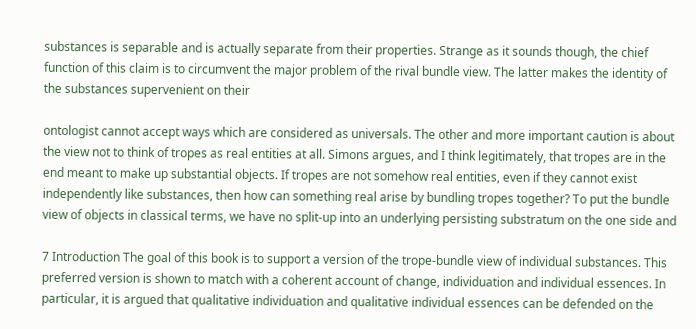substances is separable and is actually separate from their properties. Strange as it sounds though, the chief function of this claim is to circumvent the major problem of the rival bundle view. The latter makes the identity of the substances supervenient on their

ontologist cannot accept ways which are considered as universals. The other and more important caution is about the view not to think of tropes as real entities at all. Simons argues, and I think legitimately, that tropes are in the end meant to make up substantial objects. If tropes are not somehow real entities, even if they cannot exist independently like substances, then how can something real arise by bundling tropes together? To put the bundle view of objects in classical terms, we have no split-up into an underlying persisting substratum on the one side and

7 Introduction The goal of this book is to support a version of the trope-bundle view of individual substances. This preferred version is shown to match with a coherent account of change, individuation and individual essences. In particular, it is argued that qualitative individuation and qualitative individual essences can be defended on the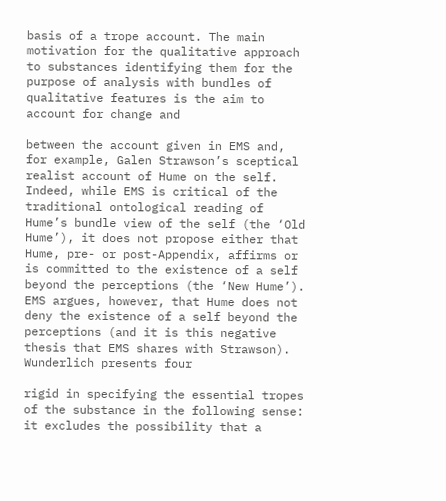basis of a trope account. The main motivation for the qualitative approach to substances identifying them for the purpose of analysis with bundles of qualitative features is the aim to account for change and

between the account given in EMS and, for example, Galen Strawson’s sceptical realist account of Hume on the self. Indeed, while EMS is critical of the traditional ontological reading of Hume’s bundle view of the self (the ‘Old Hume’), it does not propose either that Hume, pre- or post-Appendix, affirms or is committed to the existence of a self beyond the perceptions (the ‘New Hume’). EMS argues, however, that Hume does not deny the existence of a self beyond the perceptions (and it is this negative thesis that EMS shares with Strawson). Wunderlich presents four

rigid in specifying the essential tropes of the substance in the following sense: it excludes the possibility that a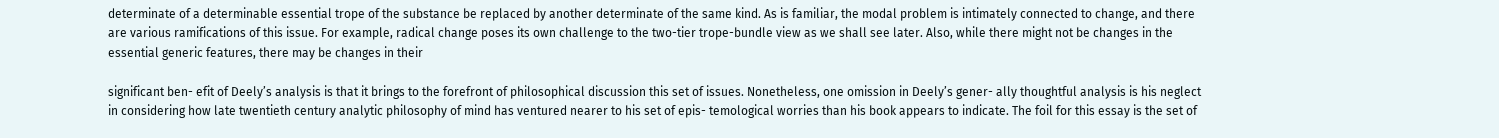determinate of a determinable essential trope of the substance be replaced by another determinate of the same kind. As is familiar, the modal problem is intimately connected to change, and there are various ramifications of this issue. For example, radical change poses its own challenge to the two-tier trope-bundle view as we shall see later. Also, while there might not be changes in the essential generic features, there may be changes in their

significant ben- efit of Deely’s analysis is that it brings to the forefront of philosophical discussion this set of issues. Nonetheless, one omission in Deely’s gener- ally thoughtful analysis is his neglect in considering how late twentieth century analytic philosophy of mind has ventured nearer to his set of epis- temological worries than his book appears to indicate. The foil for this essay is the set of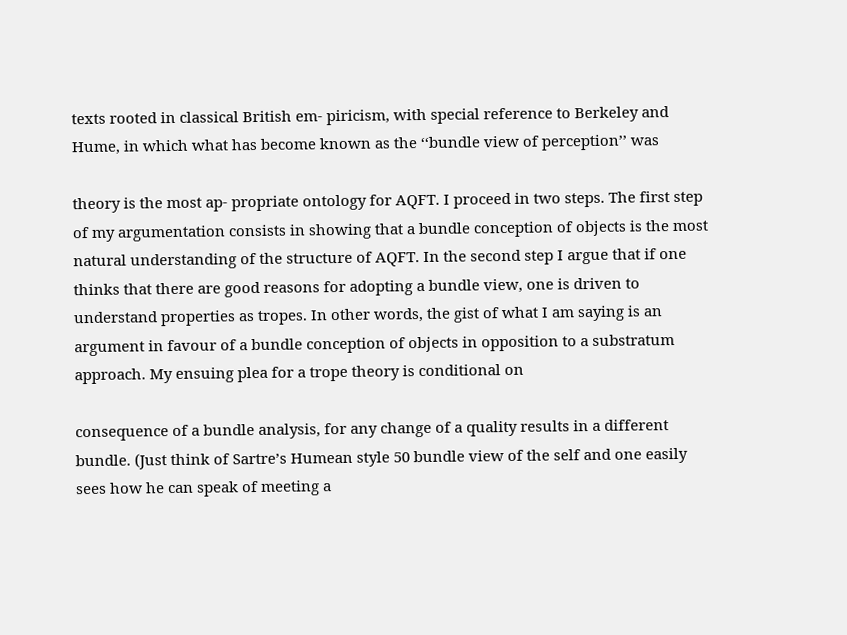texts rooted in classical British em- piricism, with special reference to Berkeley and Hume, in which what has become known as the ‘‘bundle view of perception’’ was

theory is the most ap- propriate ontology for AQFT. I proceed in two steps. The first step of my argumentation consists in showing that a bundle conception of objects is the most natural understanding of the structure of AQFT. In the second step I argue that if one thinks that there are good reasons for adopting a bundle view, one is driven to understand properties as tropes. In other words, the gist of what I am saying is an argument in favour of a bundle conception of objects in opposition to a substratum approach. My ensuing plea for a trope theory is conditional on

consequence of a bundle analysis, for any change of a quality results in a different bundle. (Just think of Sartre’s Humean style 50 bundle view of the self and one easily sees how he can speak of meeting a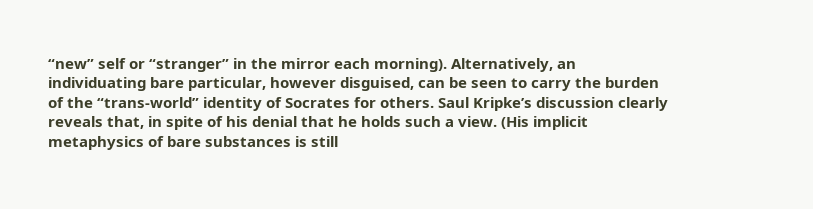“new” self or “stranger” in the mirror each morning). Alternatively, an individuating bare particular, however disguised, can be seen to carry the burden of the “trans-world” identity of Socrates for others. Saul Kripke’s discussion clearly reveals that, in spite of his denial that he holds such a view. (His implicit metaphysics of bare substances is still